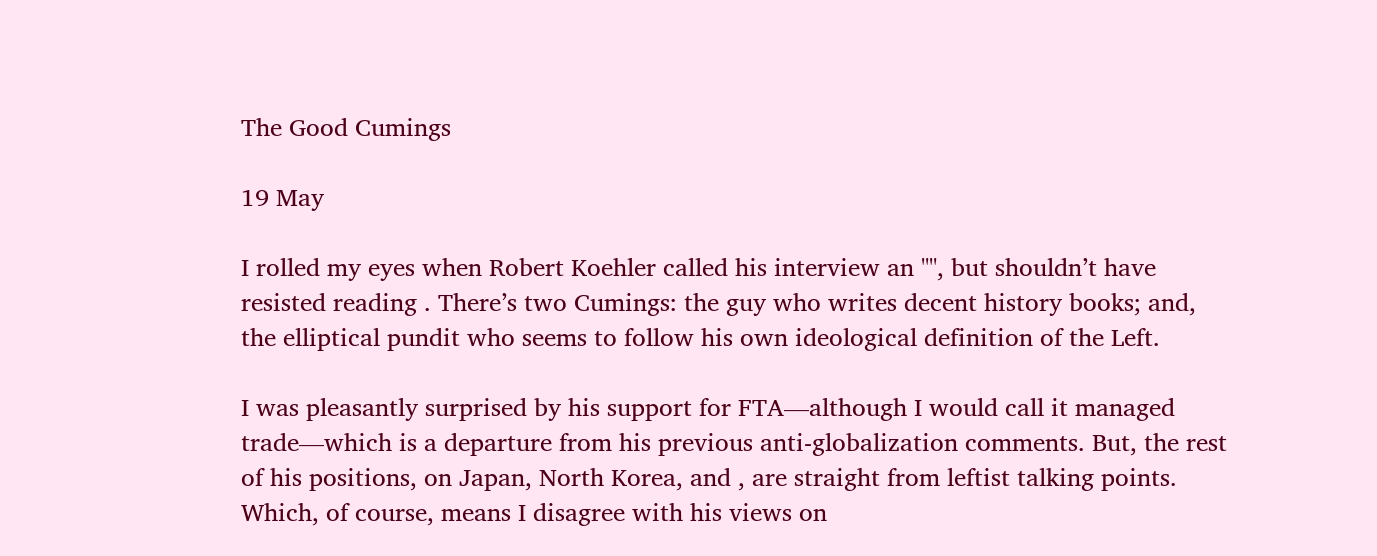The Good Cumings

19 May

I rolled my eyes when Robert Koehler called his interview an "", but shouldn’t have resisted reading . There’s two Cumings: the guy who writes decent history books; and, the elliptical pundit who seems to follow his own ideological definition of the Left.

I was pleasantly surprised by his support for FTA—although I would call it managed trade—which is a departure from his previous anti-globalization comments. But, the rest of his positions, on Japan, North Korea, and , are straight from leftist talking points. Which, of course, means I disagree with his views on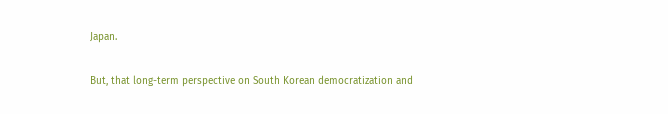Japan.

But, that long-term perspective on South Korean democratization and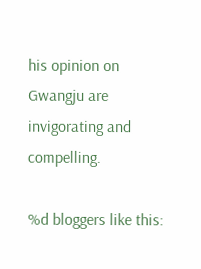his opinion on Gwangju are invigorating and compelling.

%d bloggers like this: